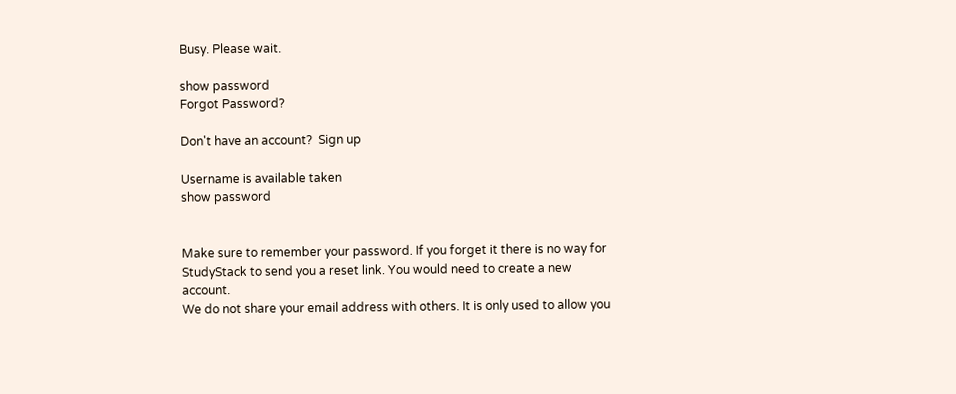Busy. Please wait.

show password
Forgot Password?

Don't have an account?  Sign up

Username is available taken
show password


Make sure to remember your password. If you forget it there is no way for StudyStack to send you a reset link. You would need to create a new account.
We do not share your email address with others. It is only used to allow you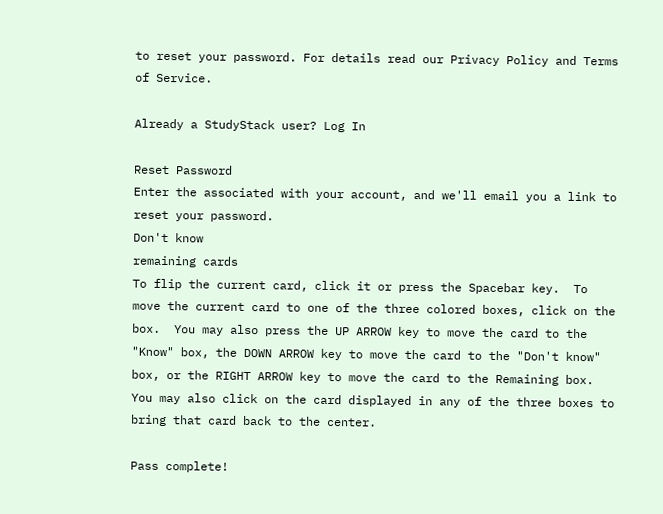to reset your password. For details read our Privacy Policy and Terms of Service.

Already a StudyStack user? Log In

Reset Password
Enter the associated with your account, and we'll email you a link to reset your password.
Don't know
remaining cards
To flip the current card, click it or press the Spacebar key.  To move the current card to one of the three colored boxes, click on the box.  You may also press the UP ARROW key to move the card to the "Know" box, the DOWN ARROW key to move the card to the "Don't know" box, or the RIGHT ARROW key to move the card to the Remaining box.  You may also click on the card displayed in any of the three boxes to bring that card back to the center.

Pass complete!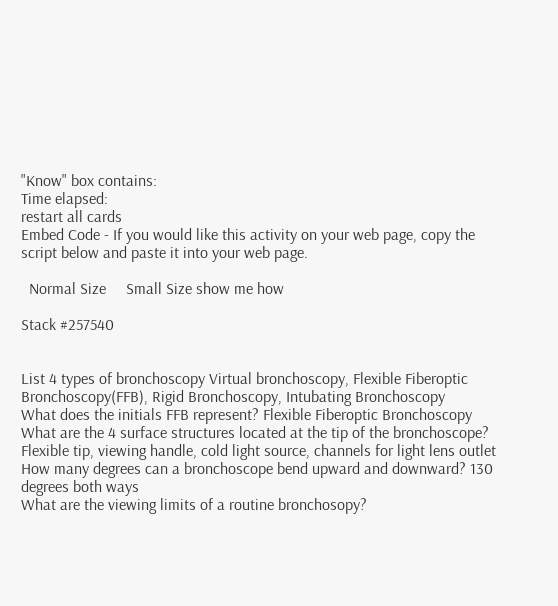"Know" box contains:
Time elapsed:
restart all cards
Embed Code - If you would like this activity on your web page, copy the script below and paste it into your web page.

  Normal Size     Small Size show me how

Stack #257540


List 4 types of bronchoscopy Virtual bronchoscopy, Flexible Fiberoptic Bronchoscopy(FFB), Rigid Bronchoscopy, Intubating Bronchoscopy
What does the initials FFB represent? Flexible Fiberoptic Bronchoscopy
What are the 4 surface structures located at the tip of the bronchoscope? Flexible tip, viewing handle, cold light source, channels for light lens outlet
How many degrees can a bronchoscope bend upward and downward? 130 degrees both ways
What are the viewing limits of a routine bronchosopy?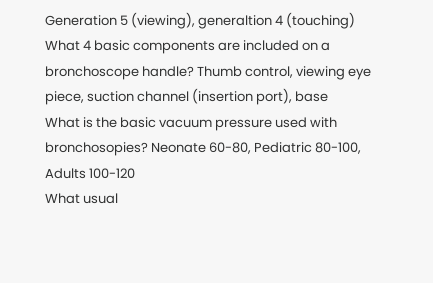Generation 5 (viewing), generaltion 4 (touching)
What 4 basic components are included on a bronchoscope handle? Thumb control, viewing eye piece, suction channel (insertion port), base
What is the basic vacuum pressure used with bronchosopies? Neonate 60-80, Pediatric 80-100, Adults 100-120
What usual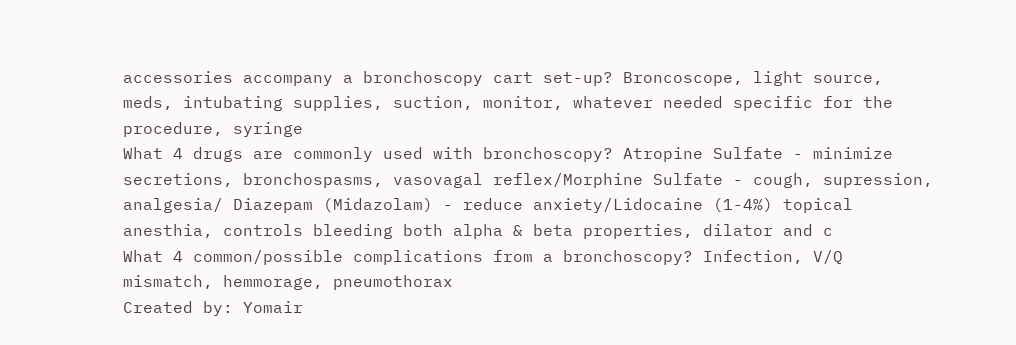accessories accompany a bronchoscopy cart set-up? Broncoscope, light source, meds, intubating supplies, suction, monitor, whatever needed specific for the procedure, syringe
What 4 drugs are commonly used with bronchoscopy? Atropine Sulfate - minimize secretions, bronchospasms, vasovagal reflex/Morphine Sulfate - cough, supression, analgesia/ Diazepam (Midazolam) - reduce anxiety/Lidocaine (1-4%) topical anesthia, controls bleeding both alpha & beta properties, dilator and c
What 4 common/possible complications from a bronchoscopy? Infection, V/Q mismatch, hemmorage, pneumothorax
Created by: Yomair